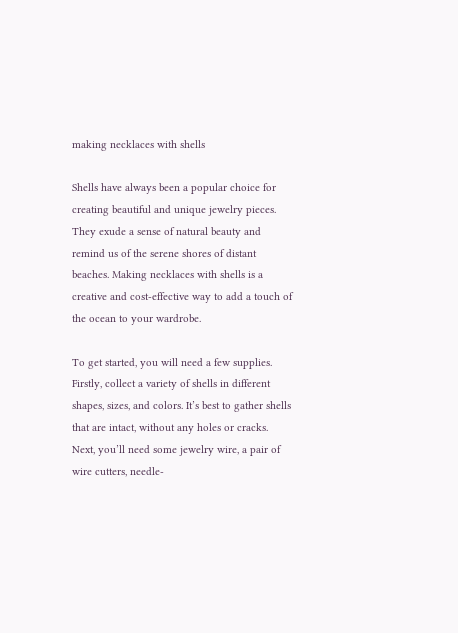making necklaces with shells

Shells have always been a popular choice for creating beautiful and unique jewelry pieces. They exude a sense of natural beauty and remind us of the serene shores of distant beaches. Making necklaces with shells is a creative and cost-effective way to add a touch of the ocean to your wardrobe.

To get started, you will need a few supplies. Firstly, collect a variety of shells in different shapes, sizes, and colors. It’s best to gather shells that are intact, without any holes or cracks. Next, you’ll need some jewelry wire, a pair of wire cutters, needle-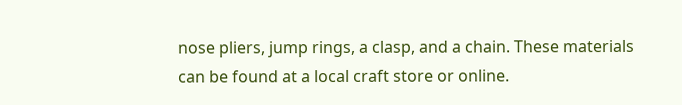nose pliers, jump rings, a clasp, and a chain. These materials can be found at a local craft store or online.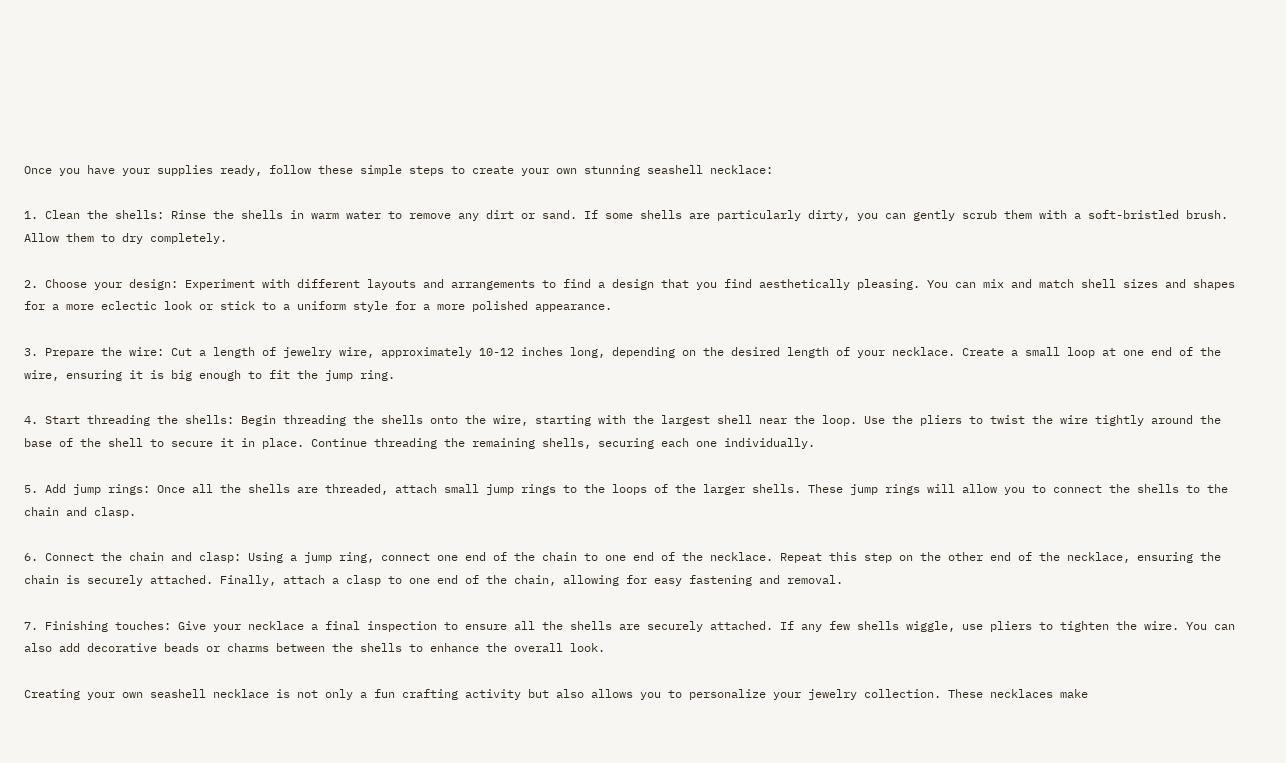Once you have your supplies ready, follow these simple steps to create your own stunning seashell necklace:

1. Clean the shells: Rinse the shells in warm water to remove any dirt or sand. If some shells are particularly dirty, you can gently scrub them with a soft-bristled brush. Allow them to dry completely.

2. Choose your design: Experiment with different layouts and arrangements to find a design that you find aesthetically pleasing. You can mix and match shell sizes and shapes for a more eclectic look or stick to a uniform style for a more polished appearance.

3. Prepare the wire: Cut a length of jewelry wire, approximately 10-12 inches long, depending on the desired length of your necklace. Create a small loop at one end of the wire, ensuring it is big enough to fit the jump ring.

4. Start threading the shells: Begin threading the shells onto the wire, starting with the largest shell near the loop. Use the pliers to twist the wire tightly around the base of the shell to secure it in place. Continue threading the remaining shells, securing each one individually.

5. Add jump rings: Once all the shells are threaded, attach small jump rings to the loops of the larger shells. These jump rings will allow you to connect the shells to the chain and clasp.

6. Connect the chain and clasp: Using a jump ring, connect one end of the chain to one end of the necklace. Repeat this step on the other end of the necklace, ensuring the chain is securely attached. Finally, attach a clasp to one end of the chain, allowing for easy fastening and removal.

7. Finishing touches: Give your necklace a final inspection to ensure all the shells are securely attached. If any few shells wiggle, use pliers to tighten the wire. You can also add decorative beads or charms between the shells to enhance the overall look.

Creating your own seashell necklace is not only a fun crafting activity but also allows you to personalize your jewelry collection. These necklaces make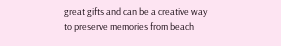great gifts and can be a creative way to preserve memories from beach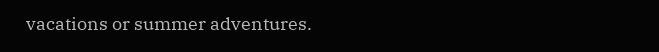vacations or summer adventures.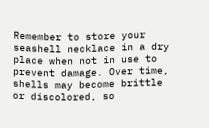Remember to store your seashell necklace in a dry place when not in use to prevent damage. Over time, shells may become brittle or discolored, so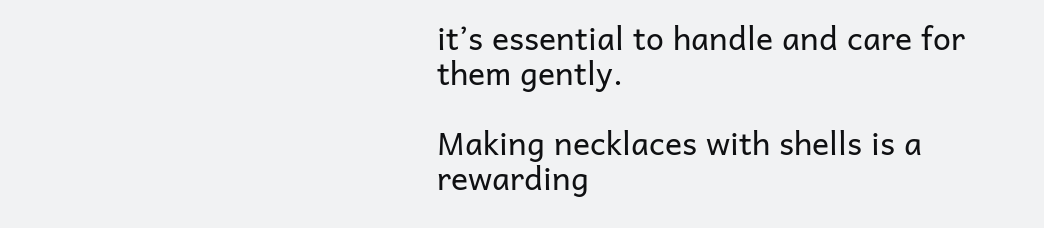it’s essential to handle and care for them gently.

Making necklaces with shells is a rewarding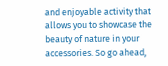and enjoyable activity that allows you to showcase the beauty of nature in your accessories. So go ahead,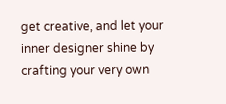get creative, and let your inner designer shine by crafting your very own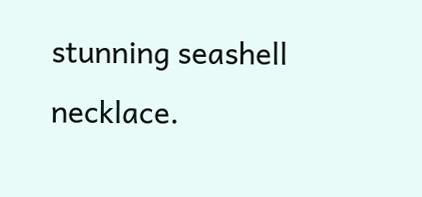stunning seashell necklace.